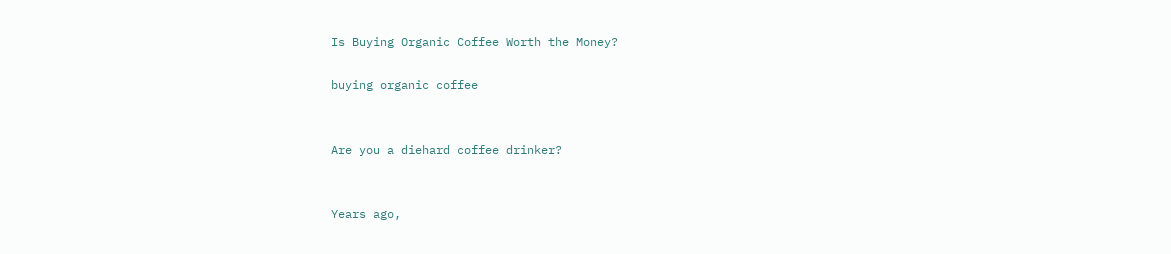Is Buying Organic Coffee Worth the Money?

buying organic coffee


Are you a diehard coffee drinker?


Years ago,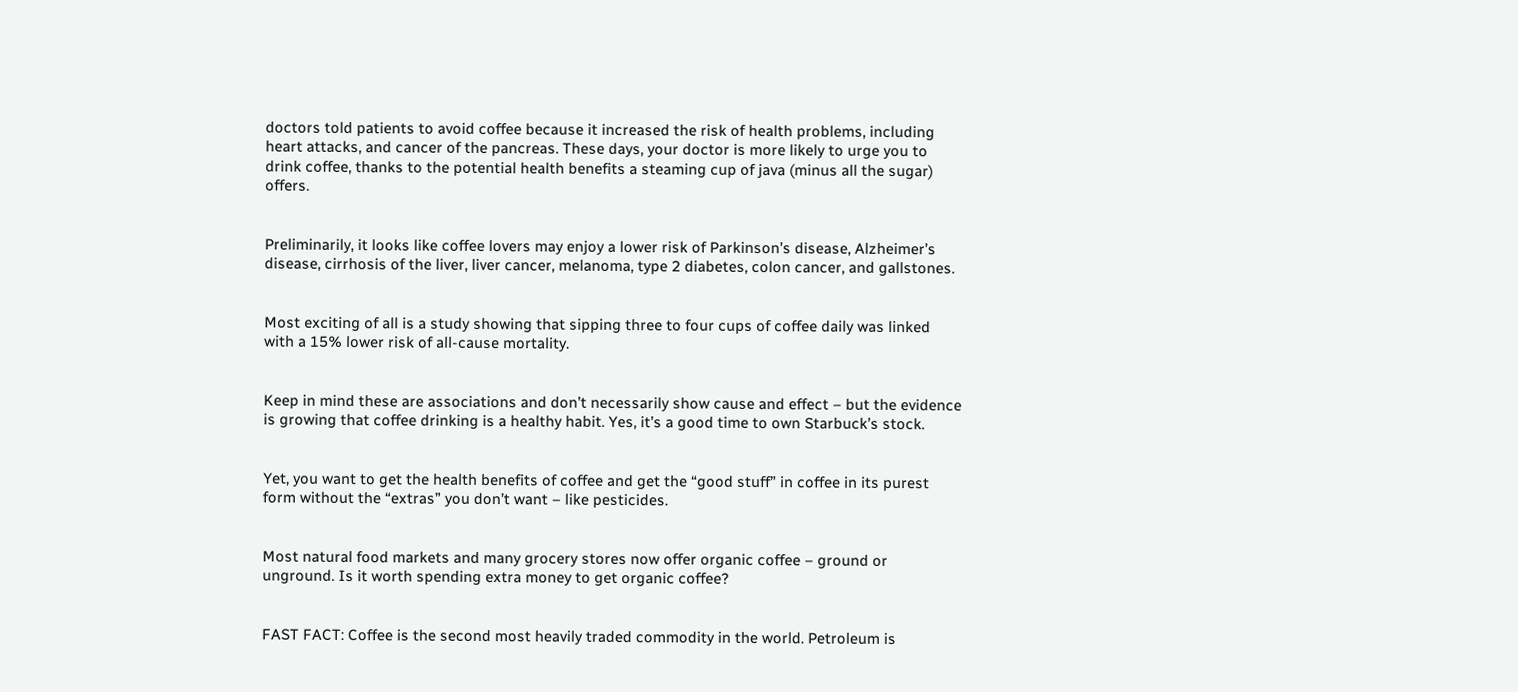doctors told patients to avoid coffee because it increased the risk of health problems, including heart attacks, and cancer of the pancreas. These days, your doctor is more likely to urge you to drink coffee, thanks to the potential health benefits a steaming cup of java (minus all the sugar) offers.


Preliminarily, it looks like coffee lovers may enjoy a lower risk of Parkinson’s disease, Alzheimer’s disease, cirrhosis of the liver, liver cancer, melanoma, type 2 diabetes, colon cancer, and gallstones.


Most exciting of all is a study showing that sipping three to four cups of coffee daily was linked with a 15% lower risk of all-cause mortality.


Keep in mind these are associations and don’t necessarily show cause and effect – but the evidence is growing that coffee drinking is a healthy habit. Yes, it’s a good time to own Starbuck’s stock.


Yet, you want to get the health benefits of coffee and get the “good stuff” in coffee in its purest form without the “extras” you don’t want – like pesticides.


Most natural food markets and many grocery stores now offer organic coffee – ground or unground. Is it worth spending extra money to get organic coffee?


FAST FACT: Coffee is the second most heavily traded commodity in the world. Petroleum is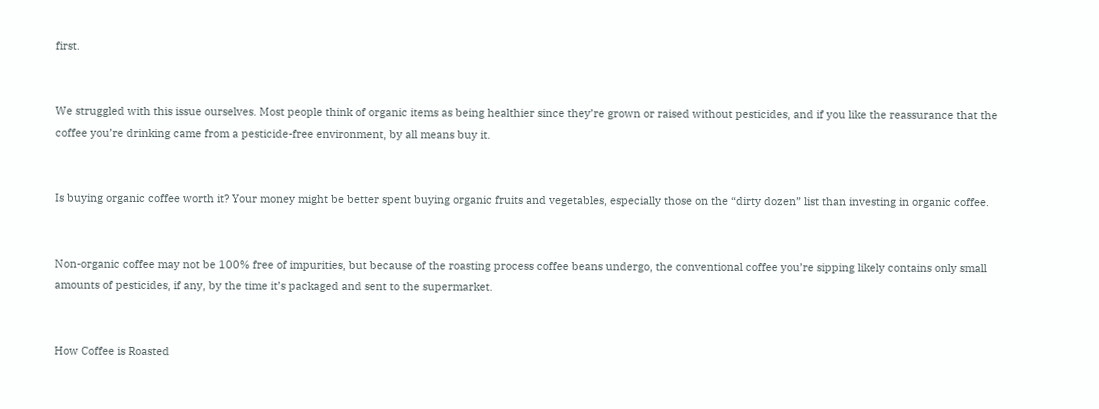first.


We struggled with this issue ourselves. Most people think of organic items as being healthier since they’re grown or raised without pesticides, and if you like the reassurance that the coffee you’re drinking came from a pesticide-free environment, by all means buy it.


Is buying organic coffee worth it? Your money might be better spent buying organic fruits and vegetables, especially those on the “dirty dozen” list than investing in organic coffee.


Non-organic coffee may not be 100% free of impurities, but because of the roasting process coffee beans undergo, the conventional coffee you’re sipping likely contains only small amounts of pesticides, if any, by the time it’s packaged and sent to the supermarket.


How Coffee is Roasted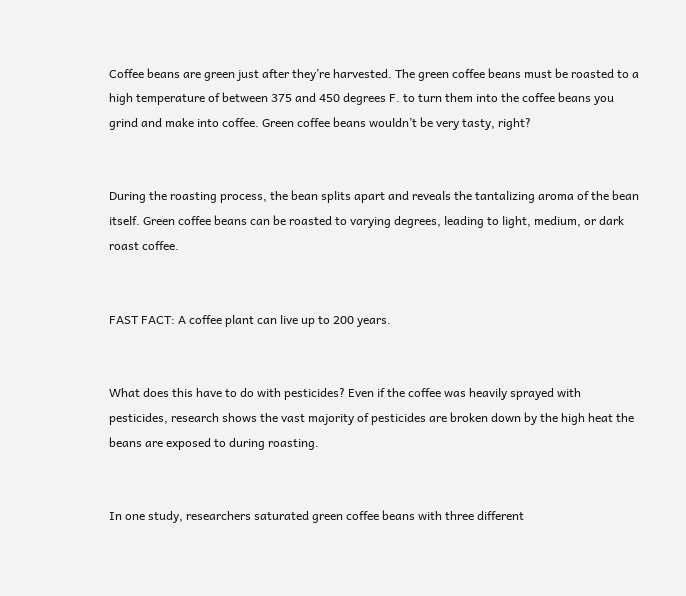Coffee beans are green just after they’re harvested. The green coffee beans must be roasted to a high temperature of between 375 and 450 degrees F. to turn them into the coffee beans you grind and make into coffee. Green coffee beans wouldn’t be very tasty, right?


During the roasting process, the bean splits apart and reveals the tantalizing aroma of the bean itself. Green coffee beans can be roasted to varying degrees, leading to light, medium, or dark roast coffee.


FAST FACT: A coffee plant can live up to 200 years.


What does this have to do with pesticides? Even if the coffee was heavily sprayed with pesticides, research shows the vast majority of pesticides are broken down by the high heat the beans are exposed to during roasting.


In one study, researchers saturated green coffee beans with three different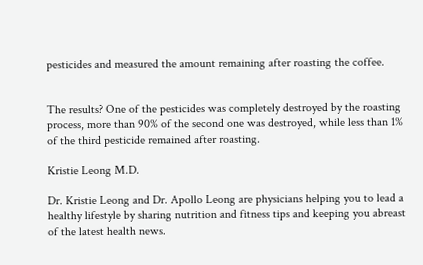pesticides and measured the amount remaining after roasting the coffee.


The results? One of the pesticides was completely destroyed by the roasting process, more than 90% of the second one was destroyed, while less than 1% of the third pesticide remained after roasting.

Kristie Leong M.D.

Dr. Kristie Leong and Dr. Apollo Leong are physicians helping you to lead a healthy lifestyle by sharing nutrition and fitness tips and keeping you abreast of the latest health news.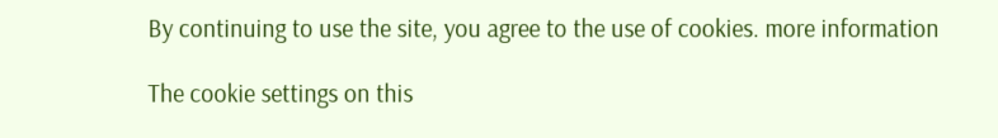By continuing to use the site, you agree to the use of cookies. more information

The cookie settings on this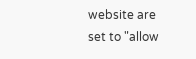website are set to "allow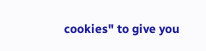cookies" to give you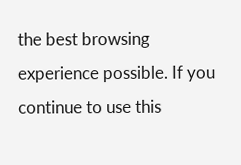the best browsing experience possible. If you continue to use this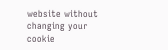website without changing your cookie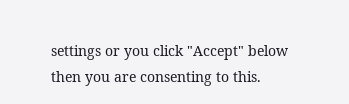settings or you click "Accept" below then you are consenting to this.